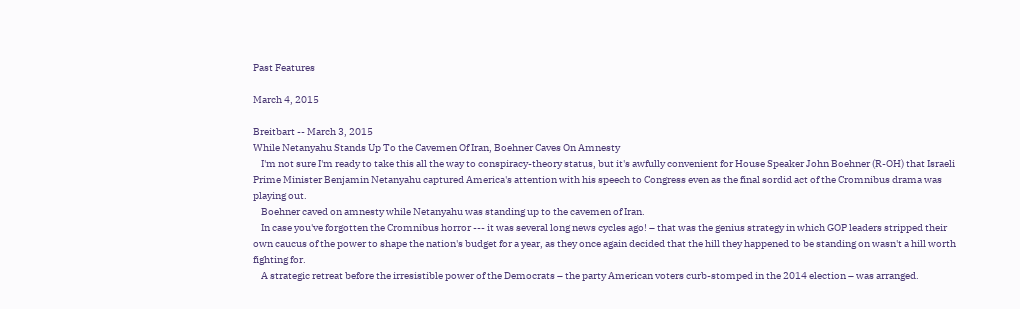Past Features

March 4, 2015

Breitbart -- March 3, 2015
While Netanyahu Stands Up To the Cavemen Of Iran, Boehner Caves On Amnesty
    I'm not sure I'm ready to take this all the way to conspiracy-theory status, but it's awfully convenient for House Speaker John Boehner (R-OH) that Israeli Prime Minister Benjamin Netanyahu captured America's attention with his speech to Congress even as the final sordid act of the Cromnibus drama was playing out.
    Boehner caved on amnesty while Netanyahu was standing up to the cavemen of Iran.
    In case you've forgotten the Cromnibus horror --- it was several long news cycles ago! – that was the genius strategy in which GOP leaders stripped their own caucus of the power to shape the nation's budget for a year, as they once again decided that the hill they happened to be standing on wasn't a hill worth fighting for.
    A strategic retreat before the irresistible power of the Democrats – the party American voters curb-stomped in the 2014 election – was arranged.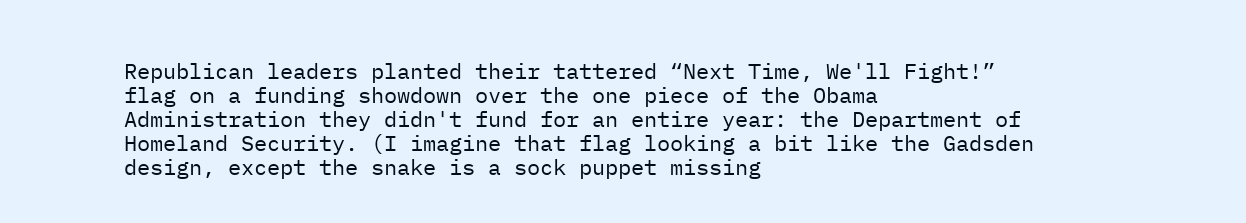Republican leaders planted their tattered “Next Time, We'll Fight!” flag on a funding showdown over the one piece of the Obama Administration they didn't fund for an entire year: the Department of Homeland Security. (I imagine that flag looking a bit like the Gadsden design, except the snake is a sock puppet missing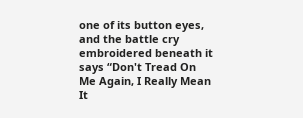one of its button eyes, and the battle cry embroidered beneath it says “Don't Tread On Me Again, I Really Mean It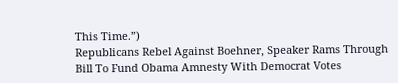This Time.”)
Republicans Rebel Against Boehner, Speaker Rams Through Bill To Fund Obama Amnesty With Democrat Votes